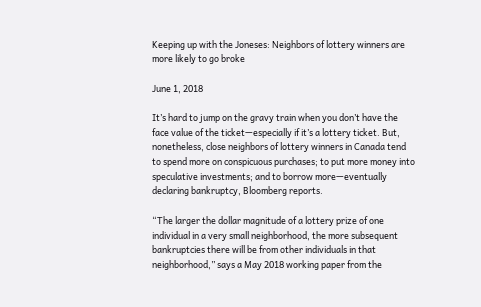Keeping up with the Joneses: Neighbors of lottery winners are more likely to go broke

June 1, 2018

It’s hard to jump on the gravy train when you don’t have the face value of the ticket—especially if it’s a lottery ticket. But, nonetheless, close neighbors of lottery winners in Canada tend to spend more on conspicuous purchases; to put more money into speculative investments; and to borrow more—eventually declaring bankruptcy, Bloomberg reports.

“The larger the dollar magnitude of a lottery prize of one individual in a very small neighborhood, the more subsequent bankruptcies there will be from other individuals in that neighborhood,” says a May 2018 working paper from the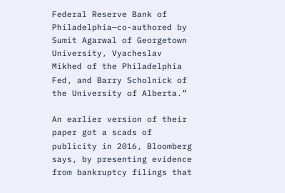Federal Reserve Bank of Philadelphia—co-authored by Sumit Agarwal of Georgetown University, Vyacheslav Mikhed of the Philadelphia Fed, and Barry Scholnick of the University of Alberta.”

An earlier version of their paper got a scads of publicity in 2016, Bloomberg says, by presenting evidence from bankruptcy filings that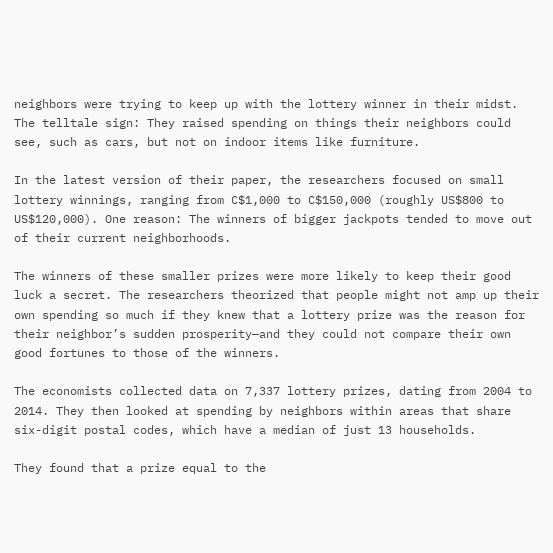neighbors were trying to keep up with the lottery winner in their midst. The telltale sign: They raised spending on things their neighbors could see, such as cars, but not on indoor items like furniture.

In the latest version of their paper, the researchers focused on small lottery winnings, ranging from C$1,000 to C$150,000 (roughly US$800 to US$120,000). One reason: The winners of bigger jackpots tended to move out of their current neighborhoods.

The winners of these smaller prizes were more likely to keep their good luck a secret. The researchers theorized that people might not amp up their own spending so much if they knew that a lottery prize was the reason for their neighbor’s sudden prosperity—and they could not compare their own good fortunes to those of the winners.

The economists collected data on 7,337 lottery prizes, dating from 2004 to 2014. They then looked at spending by neighbors within areas that share six-digit postal codes, which have a median of just 13 households.

They found that a prize equal to the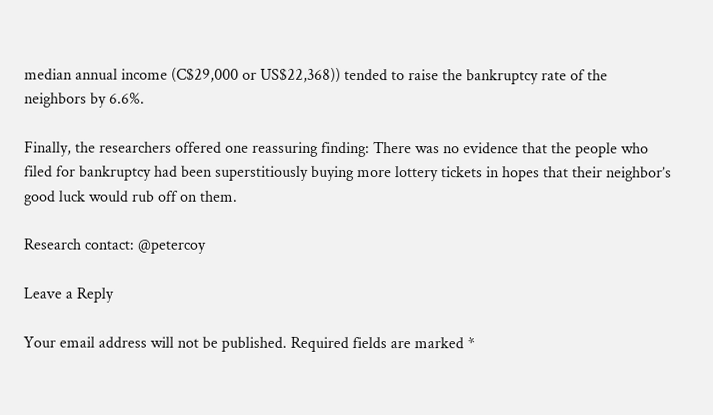median annual income (C$29,000 or US$22,368)) tended to raise the bankruptcy rate of the neighbors by 6.6%.

Finally, the researchers offered one reassuring finding: There was no evidence that the people who filed for bankruptcy had been superstitiously buying more lottery tickets in hopes that their neighbor’s good luck would rub off on them.

Research contact: @petercoy

Leave a Reply

Your email address will not be published. Required fields are marked *